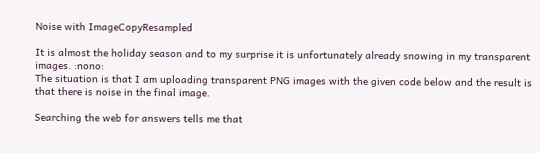Noise with ImageCopyResampled

It is almost the holiday season and to my surprise it is unfortunately already snowing in my transparent images. :nono:
The situation is that I am uploading transparent PNG images with the given code below and the result is that there is noise in the final image.

Searching the web for answers tells me that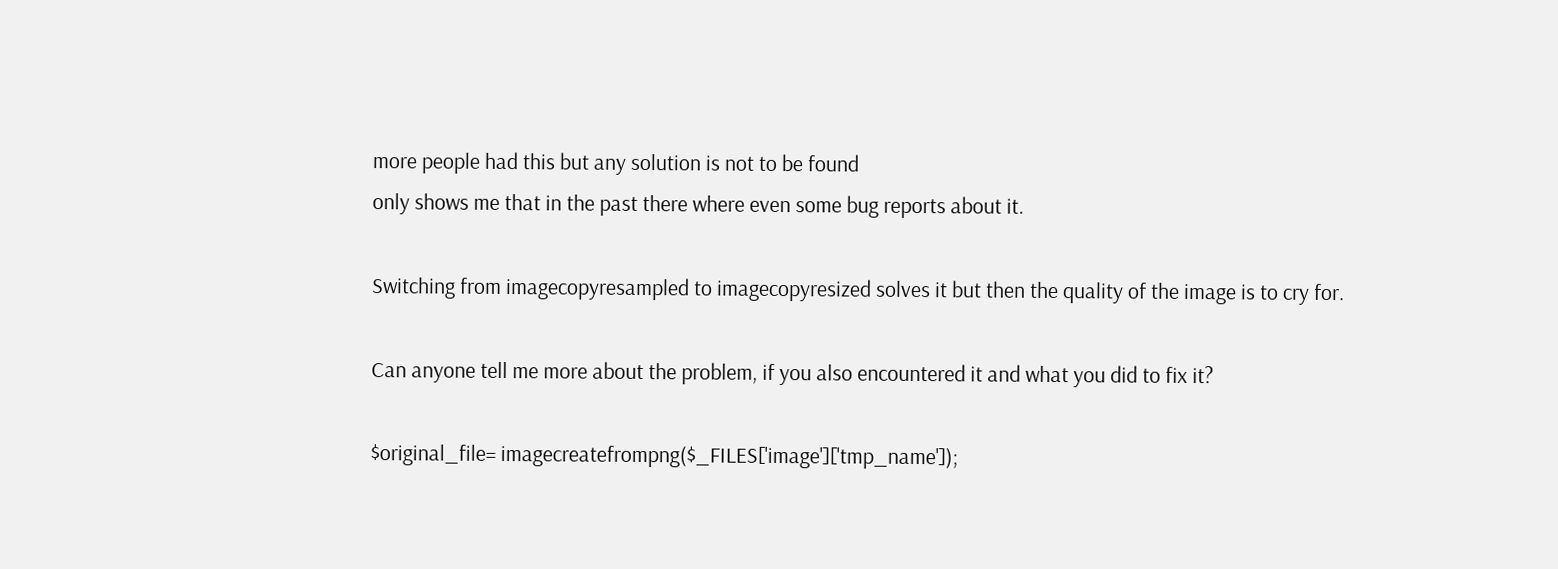more people had this but any solution is not to be found
only shows me that in the past there where even some bug reports about it.

Switching from imagecopyresampled to imagecopyresized solves it but then the quality of the image is to cry for.

Can anyone tell me more about the problem, if you also encountered it and what you did to fix it?

$original_file= imagecreatefrompng($_FILES['image']['tmp_name']);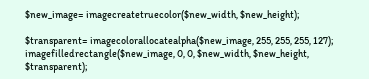$new_image= imagecreatetruecolor($new_width, $new_height);

$transparent= imagecolorallocatealpha($new_image, 255, 255, 255, 127);
imagefilledrectangle($new_image, 0, 0, $new_width, $new_height, $transparent);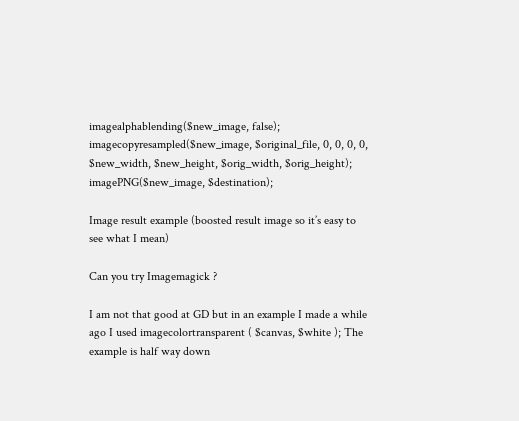imagealphablending($new_image, false);
imagecopyresampled($new_image, $original_file, 0, 0, 0, 0, $new_width, $new_height, $orig_width, $orig_height);
imagePNG($new_image, $destination);

Image result example (boosted result image so it’s easy to see what I mean)

Can you try Imagemagick ?

I am not that good at GD but in an example I made a while ago I used imagecolortransparent ( $canvas, $white ); The example is half way down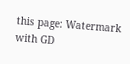this page: Watermark with GD